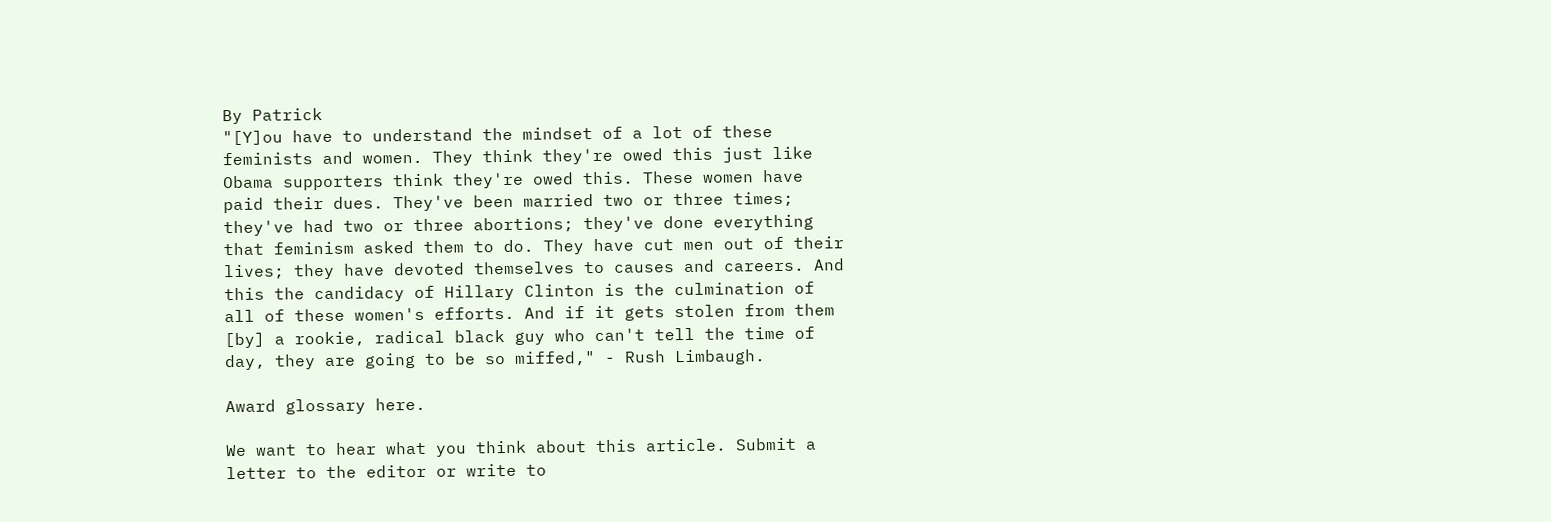By Patrick
"[Y]ou have to understand the mindset of a lot of these feminists and women. They think they're owed this just like Obama supporters think they're owed this. These women have paid their dues. They've been married two or three times; they've had two or three abortions; they've done everything that feminism asked them to do. They have cut men out of their lives; they have devoted themselves to causes and careers. And this the candidacy of Hillary Clinton is the culmination of all of these women's efforts. And if it gets stolen from them [by] a rookie, radical black guy who can't tell the time of day, they are going to be so miffed," - Rush Limbaugh.

Award glossary here.

We want to hear what you think about this article. Submit a letter to the editor or write to